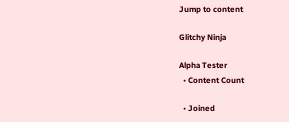Jump to content

Glitchy Ninja

Alpha Tester
  • Content Count

  • Joined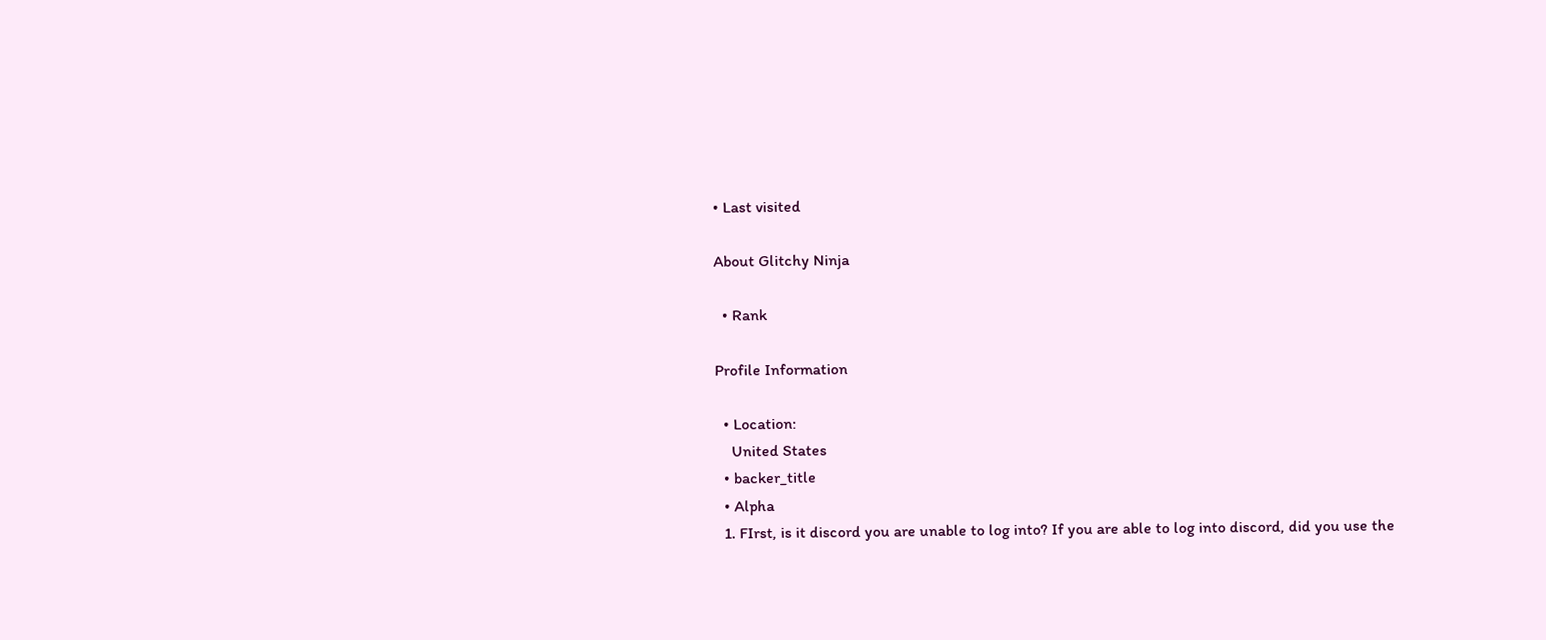• Last visited

About Glitchy Ninja

  • Rank

Profile Information

  • Location:
    United States
  • backer_title
  • Alpha
  1. FIrst, is it discord you are unable to log into? If you are able to log into discord, did you use the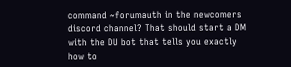command ~forumauth in the newcomers discord channel? That should start a DM with the DU bot that tells you exactly how to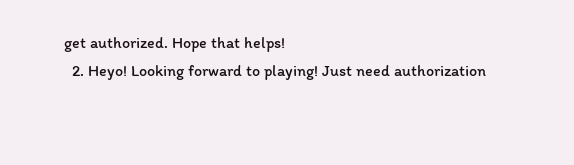get authorized. Hope that helps!
  2. Heyo! Looking forward to playing! Just need authorization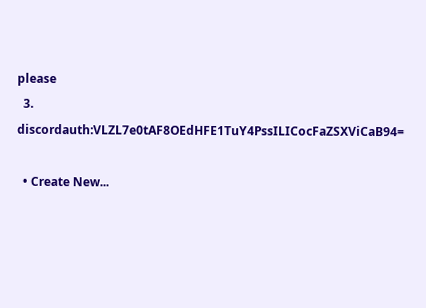please
  3. discordauth:VLZL7e0tAF8OEdHFE1TuY4PssILICocFaZSXViCaB94=

  • Create New...